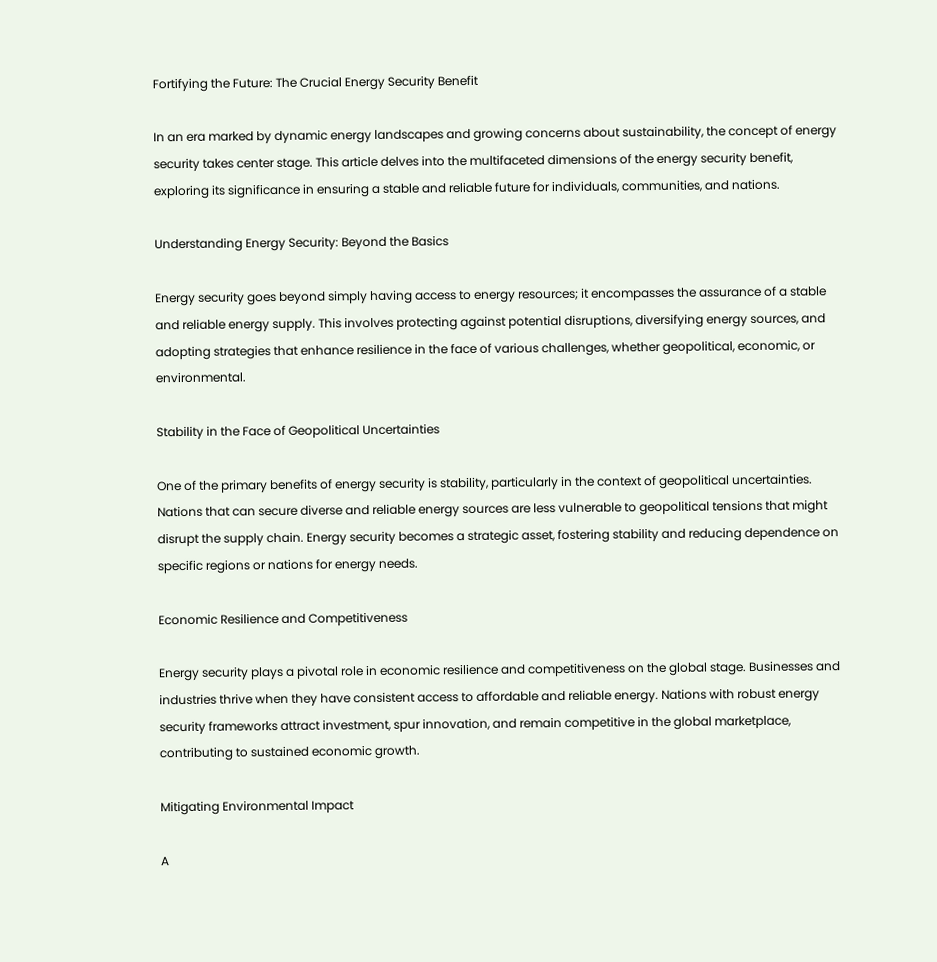Fortifying the Future: The Crucial Energy Security Benefit

In an era marked by dynamic energy landscapes and growing concerns about sustainability, the concept of energy security takes center stage. This article delves into the multifaceted dimensions of the energy security benefit, exploring its significance in ensuring a stable and reliable future for individuals, communities, and nations.

Understanding Energy Security: Beyond the Basics

Energy security goes beyond simply having access to energy resources; it encompasses the assurance of a stable and reliable energy supply. This involves protecting against potential disruptions, diversifying energy sources, and adopting strategies that enhance resilience in the face of various challenges, whether geopolitical, economic, or environmental.

Stability in the Face of Geopolitical Uncertainties

One of the primary benefits of energy security is stability, particularly in the context of geopolitical uncertainties. Nations that can secure diverse and reliable energy sources are less vulnerable to geopolitical tensions that might disrupt the supply chain. Energy security becomes a strategic asset, fostering stability and reducing dependence on specific regions or nations for energy needs.

Economic Resilience and Competitiveness

Energy security plays a pivotal role in economic resilience and competitiveness on the global stage. Businesses and industries thrive when they have consistent access to affordable and reliable energy. Nations with robust energy security frameworks attract investment, spur innovation, and remain competitive in the global marketplace, contributing to sustained economic growth.

Mitigating Environmental Impact

A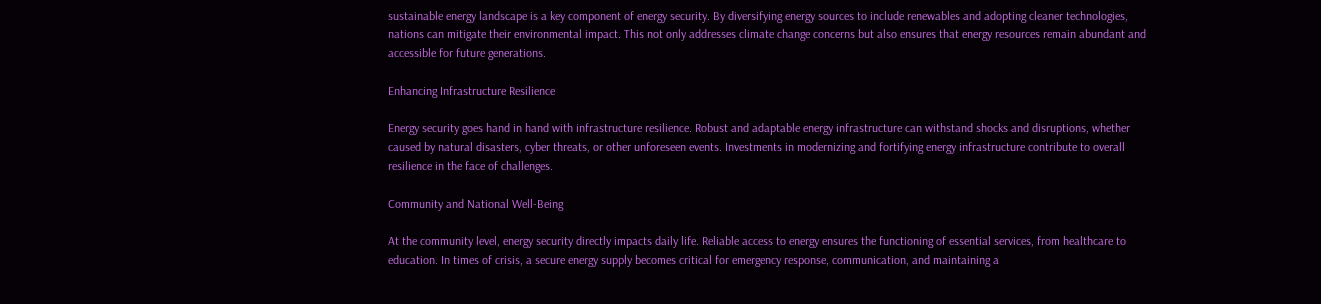sustainable energy landscape is a key component of energy security. By diversifying energy sources to include renewables and adopting cleaner technologies, nations can mitigate their environmental impact. This not only addresses climate change concerns but also ensures that energy resources remain abundant and accessible for future generations.

Enhancing Infrastructure Resilience

Energy security goes hand in hand with infrastructure resilience. Robust and adaptable energy infrastructure can withstand shocks and disruptions, whether caused by natural disasters, cyber threats, or other unforeseen events. Investments in modernizing and fortifying energy infrastructure contribute to overall resilience in the face of challenges.

Community and National Well-Being

At the community level, energy security directly impacts daily life. Reliable access to energy ensures the functioning of essential services, from healthcare to education. In times of crisis, a secure energy supply becomes critical for emergency response, communication, and maintaining a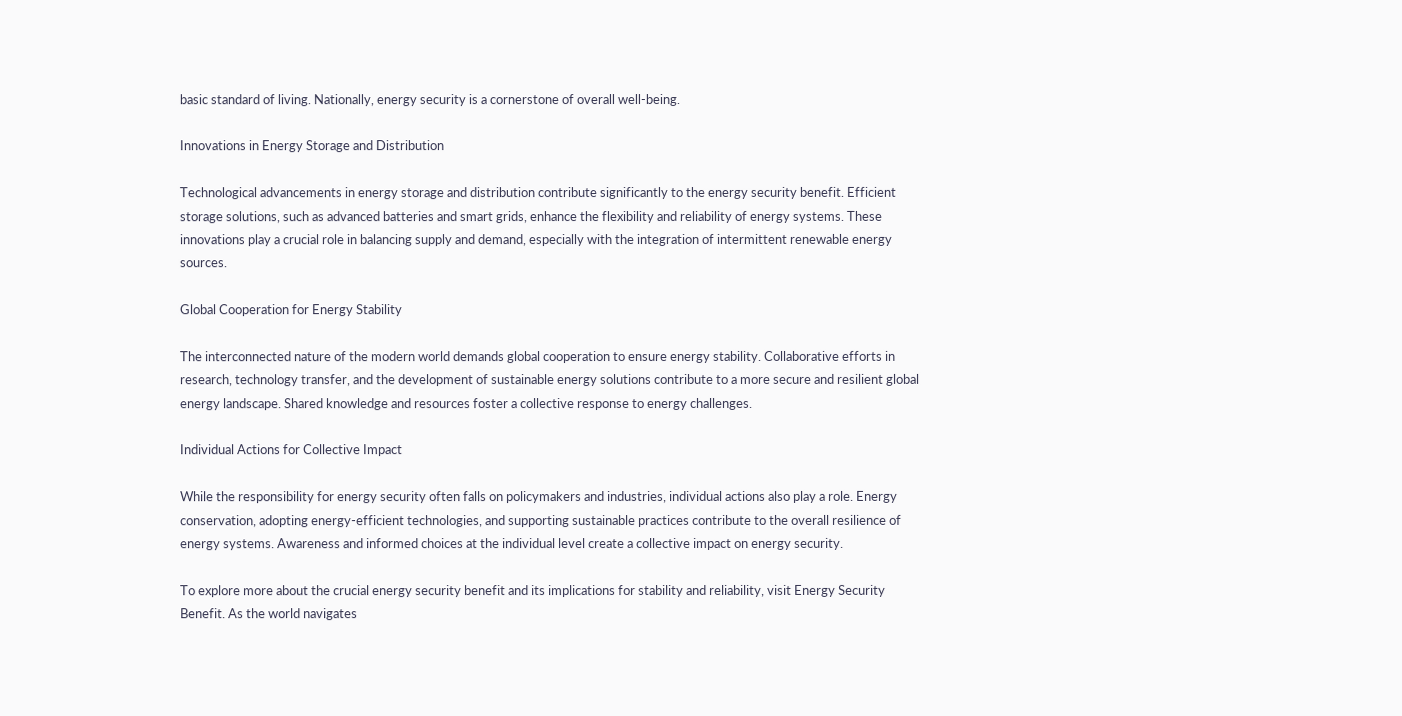basic standard of living. Nationally, energy security is a cornerstone of overall well-being.

Innovations in Energy Storage and Distribution

Technological advancements in energy storage and distribution contribute significantly to the energy security benefit. Efficient storage solutions, such as advanced batteries and smart grids, enhance the flexibility and reliability of energy systems. These innovations play a crucial role in balancing supply and demand, especially with the integration of intermittent renewable energy sources.

Global Cooperation for Energy Stability

The interconnected nature of the modern world demands global cooperation to ensure energy stability. Collaborative efforts in research, technology transfer, and the development of sustainable energy solutions contribute to a more secure and resilient global energy landscape. Shared knowledge and resources foster a collective response to energy challenges.

Individual Actions for Collective Impact

While the responsibility for energy security often falls on policymakers and industries, individual actions also play a role. Energy conservation, adopting energy-efficient technologies, and supporting sustainable practices contribute to the overall resilience of energy systems. Awareness and informed choices at the individual level create a collective impact on energy security.

To explore more about the crucial energy security benefit and its implications for stability and reliability, visit Energy Security Benefit. As the world navigates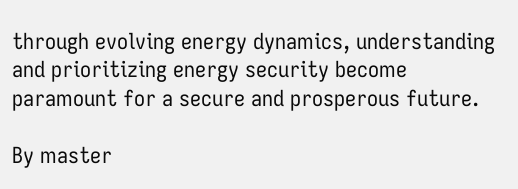through evolving energy dynamics, understanding and prioritizing energy security become paramount for a secure and prosperous future.

By master